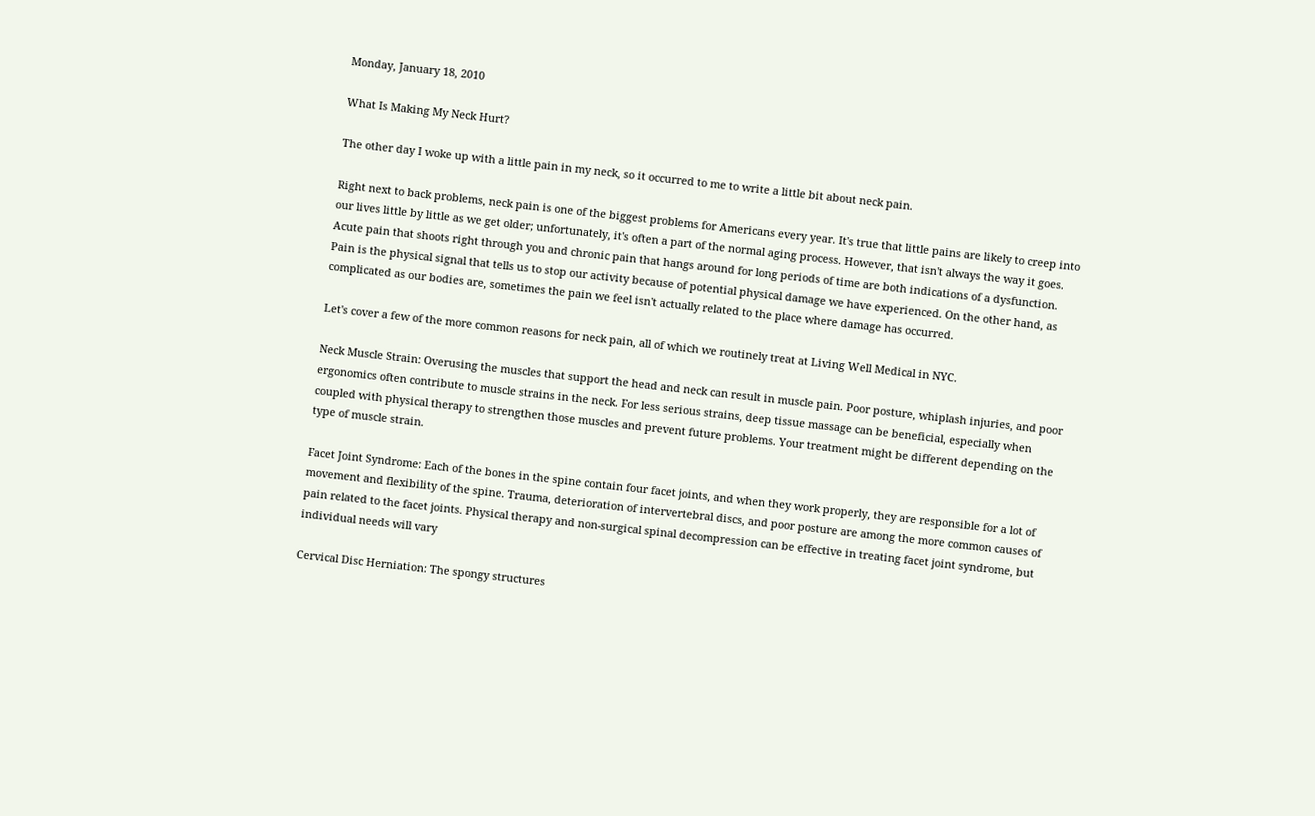Monday, January 18, 2010

What Is Making My Neck Hurt?

The other day I woke up with a little pain in my neck, so it occurred to me to write a little bit about neck pain.

Right next to back problems, neck pain is one of the biggest problems for Americans every year. It's true that little pains are likely to creep into our lives little by little as we get older; unfortunately, it's often a part of the normal aging process. However, that isn't always the way it goes. Acute pain that shoots right through you and chronic pain that hangs around for long periods of time are both indications of a dysfunction. Pain is the physical signal that tells us to stop our activity because of potential physical damage we have experienced. On the other hand, as complicated as our bodies are, sometimes the pain we feel isn't actually related to the place where damage has occurred.

Let's cover a few of the more common reasons for neck pain, all of which we routinely treat at Living Well Medical in NYC.

Neck Muscle Strain: Overusing the muscles that support the head and neck can result in muscle pain. Poor posture, whiplash injuries, and poor ergonomics often contribute to muscle strains in the neck. For less serious strains, deep tissue massage can be beneficial, especially when coupled with physical therapy to strengthen those muscles and prevent future problems. Your treatment might be different depending on the type of muscle strain.

Facet Joint Syndrome: Each of the bones in the spine contain four facet joints, and when they work properly, they are responsible for a lot of movement and flexibility of the spine. Trauma, deterioration of intervertebral discs, and poor posture are among the more common causes of pain related to the facet joints. Physical therapy and non-surgical spinal decompression can be effective in treating facet joint syndrome, but individual needs will vary

Cervical Disc Herniation: The spongy structures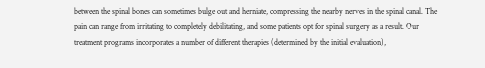between the spinal bones can sometimes bulge out and herniate, compressing the nearby nerves in the spinal canal. The pain can range from irritating to completely debilitating, and some patients opt for spinal surgery as a result. Our treatment programs incorporates a number of different therapies (determined by the initial evaluation),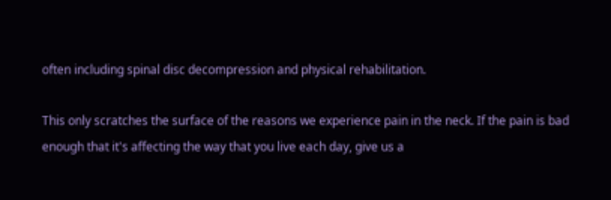often including spinal disc decompression and physical rehabilitation.

This only scratches the surface of the reasons we experience pain in the neck. If the pain is bad enough that it's affecting the way that you live each day, give us a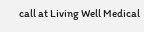call at Living Well Medical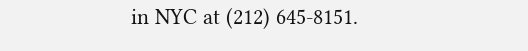in NYC at (212) 645-8151.